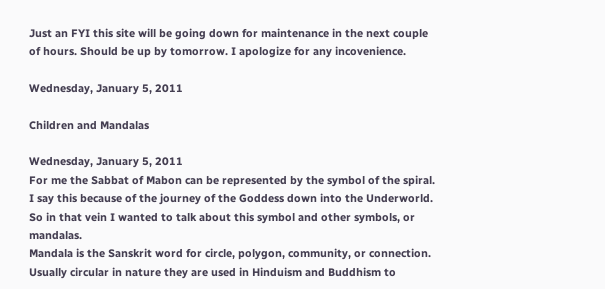Just an FYI this site will be going down for maintenance in the next couple of hours. Should be up by tomorrow. I apologize for any incovenience.

Wednesday, January 5, 2011

Children and Mandalas

Wednesday, January 5, 2011
For me the Sabbat of Mabon can be represented by the symbol of the spiral. I say this because of the journey of the Goddess down into the Underworld. So in that vein I wanted to talk about this symbol and other symbols, or mandalas.
Mandala is the Sanskrit word for circle, polygon, community, or connection. Usually circular in nature they are used in Hinduism and Buddhism to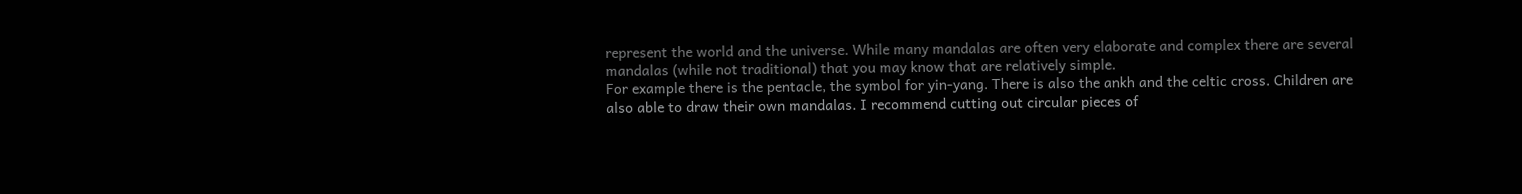represent the world and the universe. While many mandalas are often very elaborate and complex there are several mandalas (while not traditional) that you may know that are relatively simple.
For example there is the pentacle, the symbol for yin-yang. There is also the ankh and the celtic cross. Children are also able to draw their own mandalas. I recommend cutting out circular pieces of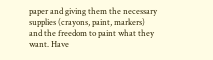paper and giving them the necessary supplies (crayons, paint, markers) and the freedom to paint what they want. Have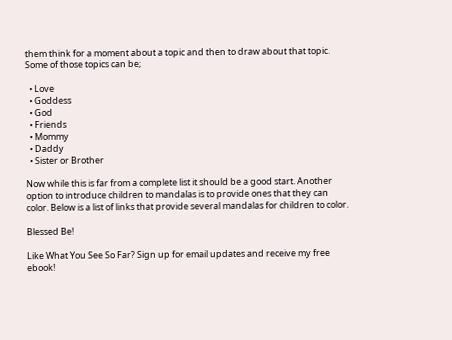them think for a moment about a topic and then to draw about that topic. Some of those topics can be;

  • Love
  • Goddess
  • God
  • Friends
  • Mommy
  • Daddy
  • Sister or Brother

Now while this is far from a complete list it should be a good start. Another option to introduce children to mandalas is to provide ones that they can color. Below is a list of links that provide several mandalas for children to color.

Blessed Be!

Like What You See So Far? Sign up for email updates and receive my free ebook!